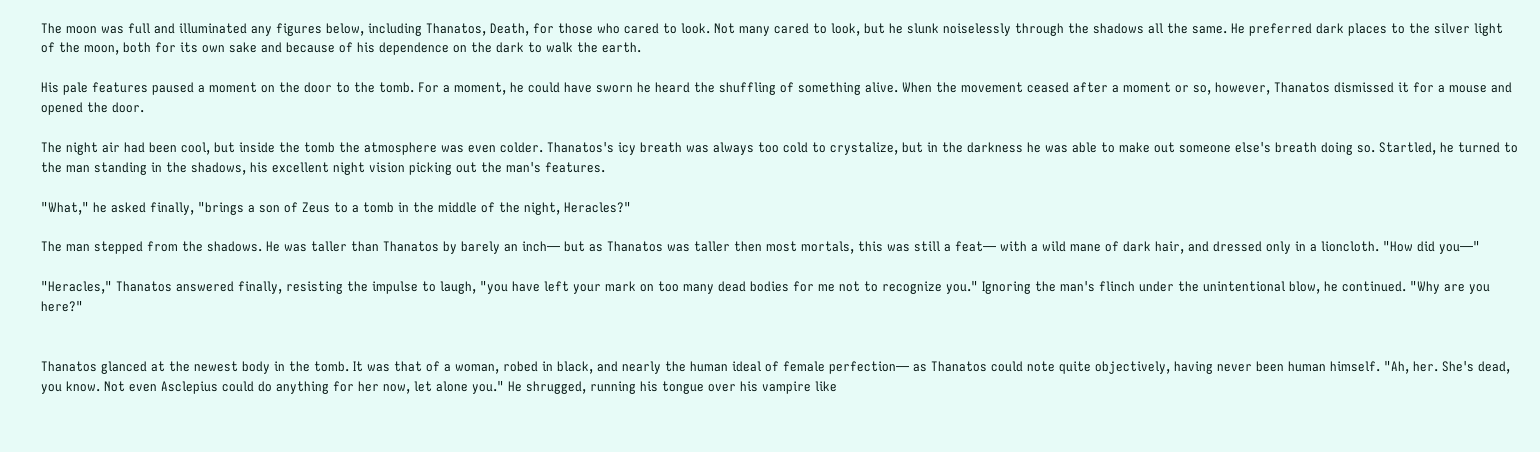The moon was full and illuminated any figures below, including Thanatos, Death, for those who cared to look. Not many cared to look, but he slunk noiselessly through the shadows all the same. He preferred dark places to the silver light of the moon, both for its own sake and because of his dependence on the dark to walk the earth.

His pale features paused a moment on the door to the tomb. For a moment, he could have sworn he heard the shuffling of something alive. When the movement ceased after a moment or so, however, Thanatos dismissed it for a mouse and opened the door.

The night air had been cool, but inside the tomb the atmosphere was even colder. Thanatos's icy breath was always too cold to crystalize, but in the darkness he was able to make out someone else's breath doing so. Startled, he turned to the man standing in the shadows, his excellent night vision picking out the man's features.

"What," he asked finally, "brings a son of Zeus to a tomb in the middle of the night, Heracles?"

The man stepped from the shadows. He was taller than Thanatos by barely an inch— but as Thanatos was taller then most mortals, this was still a feat— with a wild mane of dark hair, and dressed only in a lioncloth. "How did you—"

"Heracles," Thanatos answered finally, resisting the impulse to laugh, "you have left your mark on too many dead bodies for me not to recognize you." Ignoring the man's flinch under the unintentional blow, he continued. "Why are you here?"


Thanatos glanced at the newest body in the tomb. It was that of a woman, robed in black, and nearly the human ideal of female perfection— as Thanatos could note quite objectively, having never been human himself. "Ah, her. She's dead, you know. Not even Asclepius could do anything for her now, let alone you." He shrugged, running his tongue over his vampire like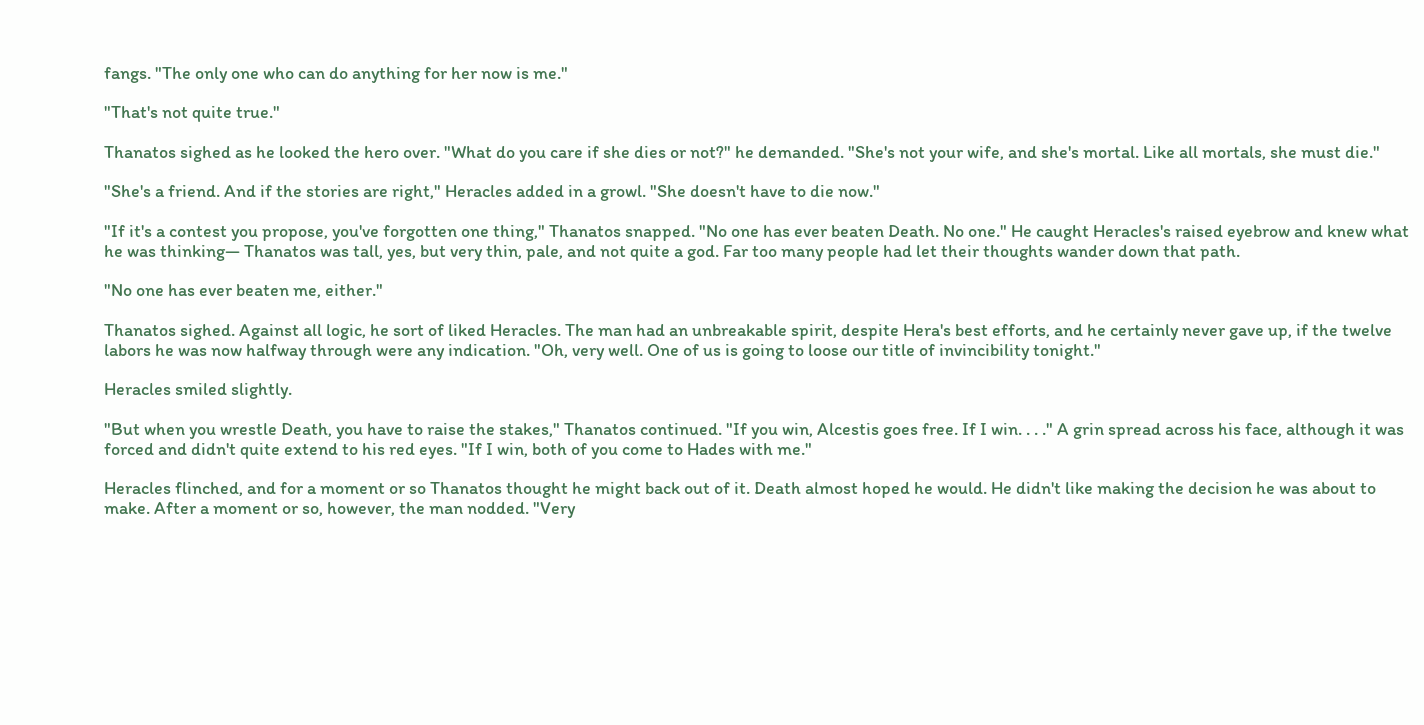fangs. "The only one who can do anything for her now is me."

"That's not quite true."

Thanatos sighed as he looked the hero over. "What do you care if she dies or not?" he demanded. "She's not your wife, and she's mortal. Like all mortals, she must die."

"She's a friend. And if the stories are right," Heracles added in a growl. "She doesn't have to die now."

"If it's a contest you propose, you've forgotten one thing," Thanatos snapped. "No one has ever beaten Death. No one." He caught Heracles's raised eyebrow and knew what he was thinking— Thanatos was tall, yes, but very thin, pale, and not quite a god. Far too many people had let their thoughts wander down that path.

"No one has ever beaten me, either."

Thanatos sighed. Against all logic, he sort of liked Heracles. The man had an unbreakable spirit, despite Hera's best efforts, and he certainly never gave up, if the twelve labors he was now halfway through were any indication. "Oh, very well. One of us is going to loose our title of invincibility tonight."

Heracles smiled slightly.

"But when you wrestle Death, you have to raise the stakes," Thanatos continued. "If you win, Alcestis goes free. If I win. . . ." A grin spread across his face, although it was forced and didn't quite extend to his red eyes. "If I win, both of you come to Hades with me."

Heracles flinched, and for a moment or so Thanatos thought he might back out of it. Death almost hoped he would. He didn't like making the decision he was about to make. After a moment or so, however, the man nodded. "Very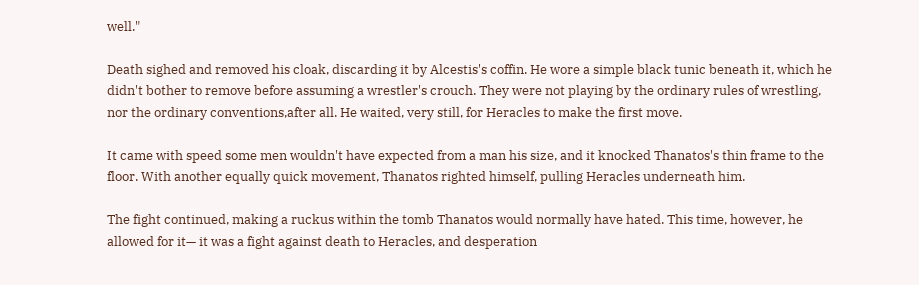well."

Death sighed and removed his cloak, discarding it by Alcestis's coffin. He wore a simple black tunic beneath it, which he didn't bother to remove before assuming a wrestler's crouch. They were not playing by the ordinary rules of wrestling, nor the ordinary conventions,after all. He waited, very still, for Heracles to make the first move.

It came with speed some men wouldn't have expected from a man his size, and it knocked Thanatos's thin frame to the floor. With another equally quick movement, Thanatos righted himself, pulling Heracles underneath him.

The fight continued, making a ruckus within the tomb Thanatos would normally have hated. This time, however, he allowed for it— it was a fight against death to Heracles, and desperation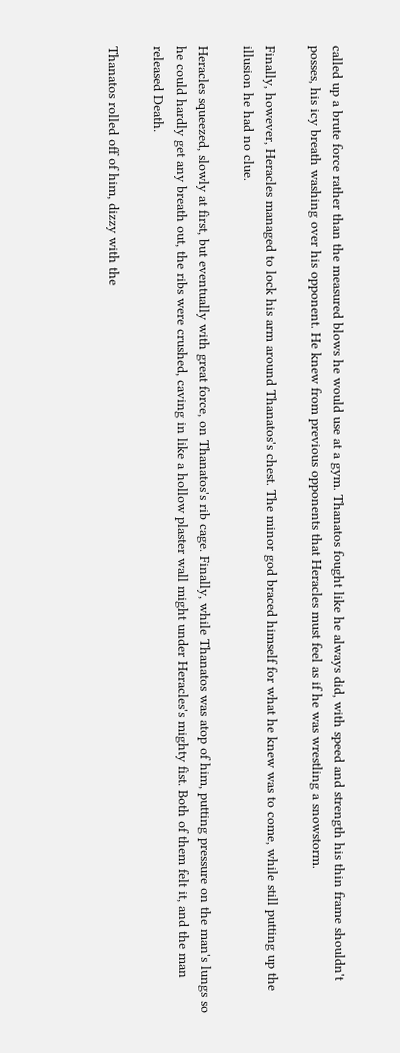called up a brute force rather than the measured blows he would use at a gym. Thanatos fought like he always did, with speed and strength his thin frame shouldn't posses, his icy breath washing over his opponent. He knew from previous opponents that Heracles must feel as if he was wrestling a snowstorm.

Finally, however, Heracles managed to lock his arm around Thanatos's chest. The minor god braced himself for what he knew was to come, while still putting up the illusion he had no clue.

Heracles squeezed, slowly at first, but eventually with great force, on Thanatos's rib cage. Finally, while Thanatos was atop of him, putting pressure on the man's lungs so he could hardly get any breath out, the ribs were crushed, caving in like a hollow plaster wall might under Heracles's mighty fist. Both of them felt it, and the man released Death.

Thanatos rolled off of him, dizzy with the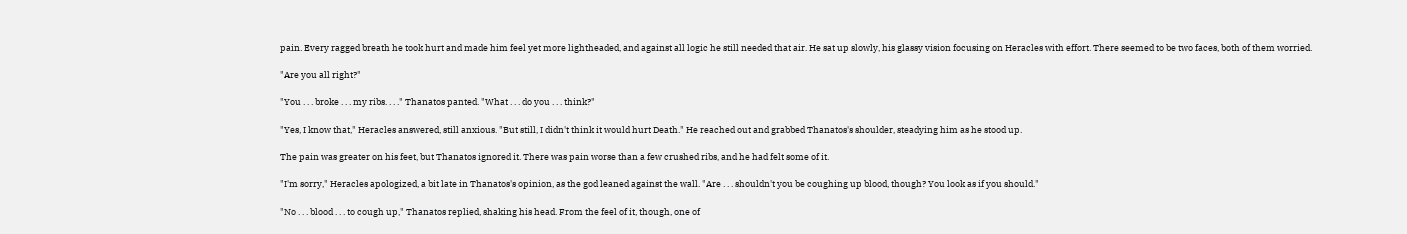pain. Every ragged breath he took hurt and made him feel yet more lightheaded, and against all logic he still needed that air. He sat up slowly, his glassy vision focusing on Heracles with effort. There seemed to be two faces, both of them worried.

"Are you all right?"

"You . . . broke . . . my ribs. . . ." Thanatos panted. "What . . . do you . . . think?"

"Yes, I know that," Heracles answered, still anxious. "But still, I didn't think it would hurt Death." He reached out and grabbed Thanatos's shoulder, steadying him as he stood up.

The pain was greater on his feet, but Thanatos ignored it. There was pain worse than a few crushed ribs, and he had felt some of it.

"I'm sorry," Heracles apologized, a bit late in Thanatos's opinion, as the god leaned against the wall. "Are . . . shouldn't you be coughing up blood, though? You look as if you should."

"No . . . blood . . . to cough up," Thanatos replied, shaking his head. From the feel of it, though, one of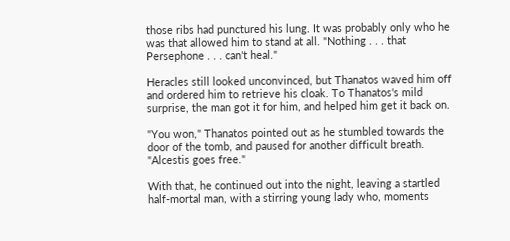those ribs had punctured his lung. It was probably only who he was that allowed him to stand at all. "Nothing . . . that Persephone . . . can't heal."

Heracles still looked unconvinced, but Thanatos waved him off and ordered him to retrieve his cloak. To Thanatos's mild surprise, the man got it for him, and helped him get it back on.

"You won," Thanatos pointed out as he stumbled towards the door of the tomb, and paused for another difficult breath. "Alcestis goes free."

With that, he continued out into the night, leaving a startled half-mortal man, with a stirring young lady who, moments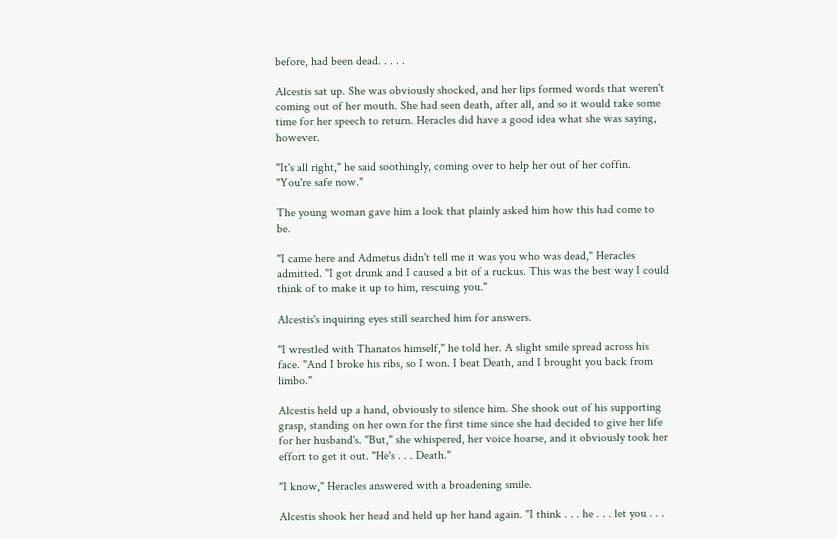before, had been dead. . . . .

Alcestis sat up. She was obviously shocked, and her lips formed words that weren't coming out of her mouth. She had seen death, after all, and so it would take some time for her speech to return. Heracles did have a good idea what she was saying, however.

"It's all right," he said soothingly, coming over to help her out of her coffin. "You're safe now."

The young woman gave him a look that plainly asked him how this had come to be.

"I came here and Admetus didn't tell me it was you who was dead," Heracles admitted. "I got drunk and I caused a bit of a ruckus. This was the best way I could think of to make it up to him, rescuing you."

Alcestis's inquiring eyes still searched him for answers.

"I wrestled with Thanatos himself," he told her. A slight smile spread across his face. "And I broke his ribs, so I won. I beat Death, and I brought you back from limbo."

Alcestis held up a hand, obviously to silence him. She shook out of his supporting grasp, standing on her own for the first time since she had decided to give her life for her husband's. "But," she whispered, her voice hoarse, and it obviously took her effort to get it out. "He's . . . Death."

"I know," Heracles answered with a broadening smile.

Alcestis shook her head and held up her hand again. "I think . . . he . . . let you . . .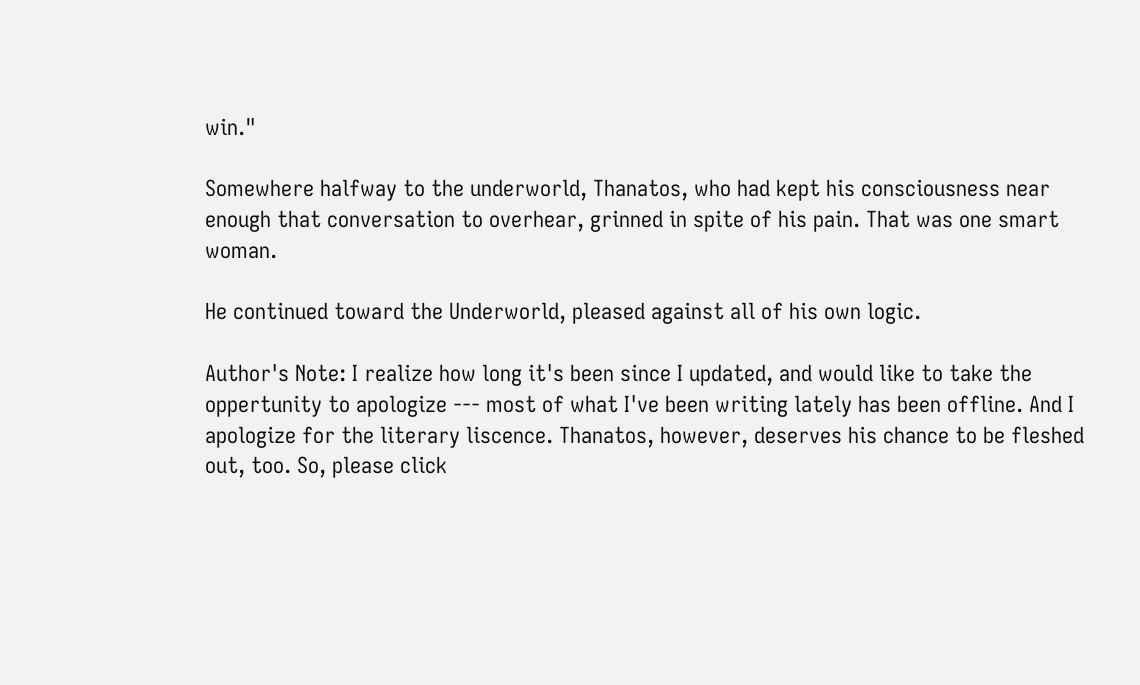win."

Somewhere halfway to the underworld, Thanatos, who had kept his consciousness near enough that conversation to overhear, grinned in spite of his pain. That was one smart woman.

He continued toward the Underworld, pleased against all of his own logic.

Author's Note: I realize how long it's been since I updated, and would like to take the oppertunity to apologize --- most of what I've been writing lately has been offline. And I apologize for the literary liscence. Thanatos, however, deserves his chance to be fleshed out, too. So, please click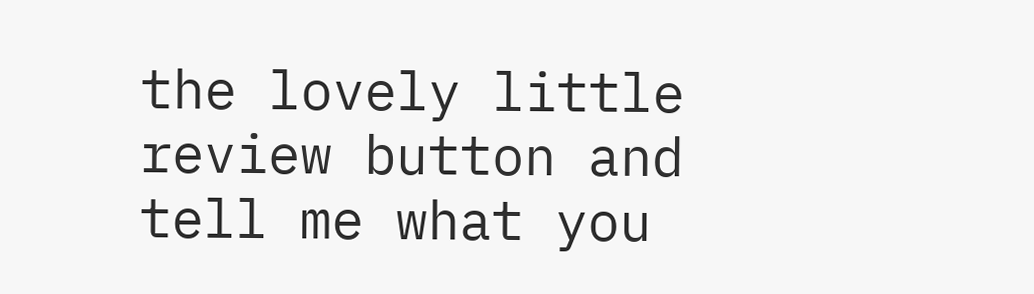the lovely little review button and tell me what you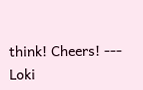think! Cheers! --- Loki